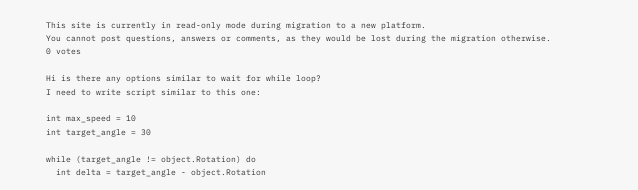This site is currently in read-only mode during migration to a new platform.
You cannot post questions, answers or comments, as they would be lost during the migration otherwise.
0 votes

Hi is there any options similar to wait for while loop?
I need to write script similar to this one:

int max_speed = 10
int target_angle = 30

while (target_angle != object.Rotation) do
  int delta = target_angle - object.Rotation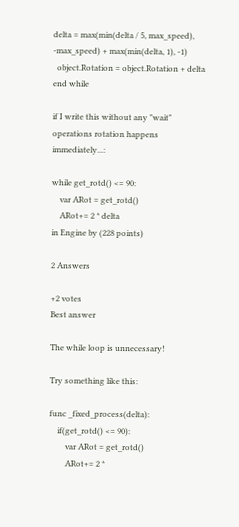delta = max(min(delta / 5, max_speed), -max_speed) + max(min(delta, 1), -1)
  object.Rotation = object.Rotation + delta
end while

if I write this without any "wait" operations rotation happens immediately...:

while get_rotd() <= 90:
    var ARot = get_rotd()
    ARot+= 2 * delta
in Engine by (228 points)

2 Answers

+2 votes
Best answer

The while loop is unnecessary!

Try something like this:

func _fixed_process(delta):
    if(get_rotd() <= 90):
        var ARot = get_rotd()
        ARot+= 2 *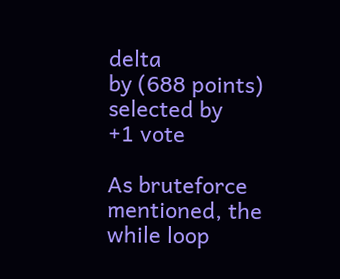delta
by (688 points)
selected by
+1 vote

As bruteforce mentioned, the while loop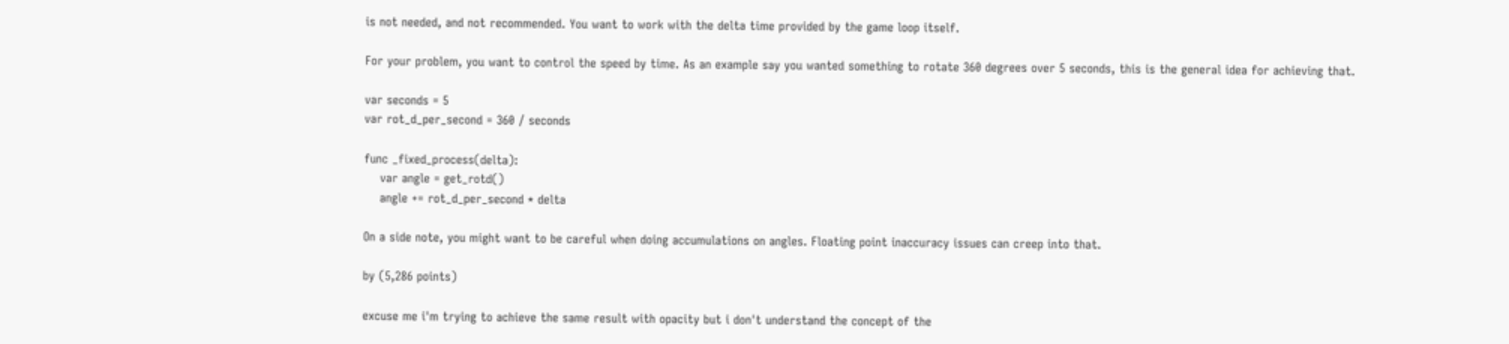is not needed, and not recommended. You want to work with the delta time provided by the game loop itself.

For your problem, you want to control the speed by time. As an example say you wanted something to rotate 360 degrees over 5 seconds, this is the general idea for achieving that.

var seconds = 5
var rot_d_per_second = 360 / seconds

func _fixed_process(delta):
    var angle = get_rotd()
    angle += rot_d_per_second * delta

On a side note, you might want to be careful when doing accumulations on angles. Floating point inaccuracy issues can creep into that.

by (5,286 points)

excuse me i'm trying to achieve the same result with opacity but i don't understand the concept of the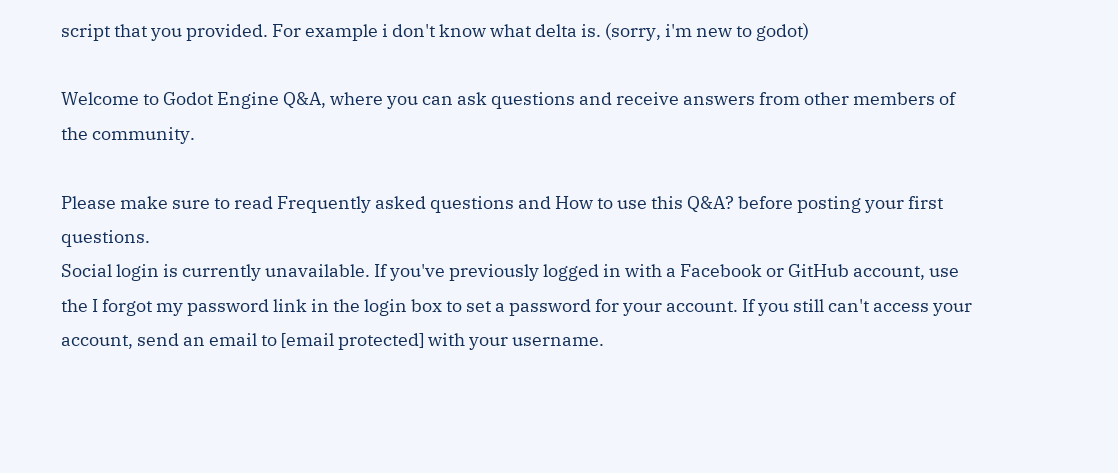script that you provided. For example i don't know what delta is. (sorry, i'm new to godot)

Welcome to Godot Engine Q&A, where you can ask questions and receive answers from other members of the community.

Please make sure to read Frequently asked questions and How to use this Q&A? before posting your first questions.
Social login is currently unavailable. If you've previously logged in with a Facebook or GitHub account, use the I forgot my password link in the login box to set a password for your account. If you still can't access your account, send an email to [email protected] with your username.